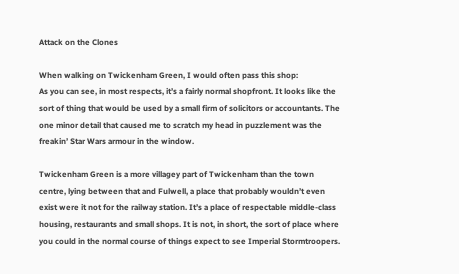Attack on the Clones

When walking on Twickenham Green, I would often pass this shop:
As you can see, in most respects, it’s a fairly normal shopfront. It looks like the sort of thing that would be used by a small firm of solicitors or accountants. The one minor detail that caused me to scratch my head in puzzlement was the freakin’ Star Wars armour in the window.

Twickenham Green is a more villagey part of Twickenham than the town centre, lying between that and Fulwell, a place that probably wouldn’t even exist were it not for the railway station. It’s a place of respectable middle-class housing, restaurants and small shops. It is not, in short, the sort of place where you could in the normal course of things expect to see Imperial Stormtroopers.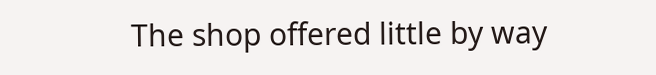The shop offered little by way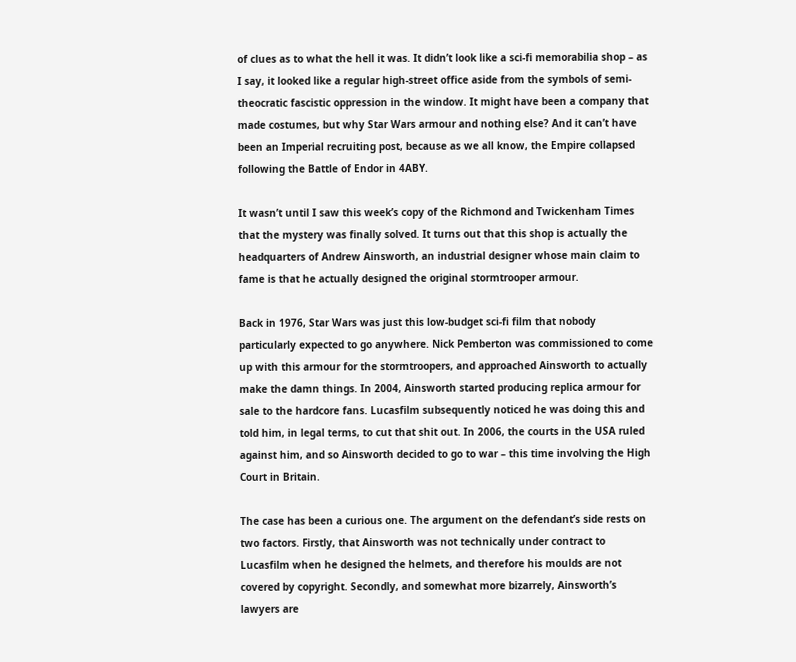of clues as to what the hell it was. It didn’t look like a sci-fi memorabilia shop – as I say, it looked like a regular high-street office aside from the symbols of semi-theocratic fascistic oppression in the window. It might have been a company that made costumes, but why Star Wars armour and nothing else? And it can’t have been an Imperial recruiting post, because as we all know, the Empire collapsed following the Battle of Endor in 4ABY.

It wasn’t until I saw this week’s copy of the Richmond and Twickenham Times that the mystery was finally solved. It turns out that this shop is actually the headquarters of Andrew Ainsworth, an industrial designer whose main claim to fame is that he actually designed the original stormtrooper armour.

Back in 1976, Star Wars was just this low-budget sci-fi film that nobody particularly expected to go anywhere. Nick Pemberton was commissioned to come up with this armour for the stormtroopers, and approached Ainsworth to actually make the damn things. In 2004, Ainsworth started producing replica armour for sale to the hardcore fans. Lucasfilm subsequently noticed he was doing this and told him, in legal terms, to cut that shit out. In 2006, the courts in the USA ruled against him, and so Ainsworth decided to go to war – this time involving the High Court in Britain.

The case has been a curious one. The argument on the defendant’s side rests on two factors. Firstly, that Ainsworth was not technically under contract to Lucasfilm when he designed the helmets, and therefore his moulds are not covered by copyright. Secondly, and somewhat more bizarrely, Ainsworth’s lawyers are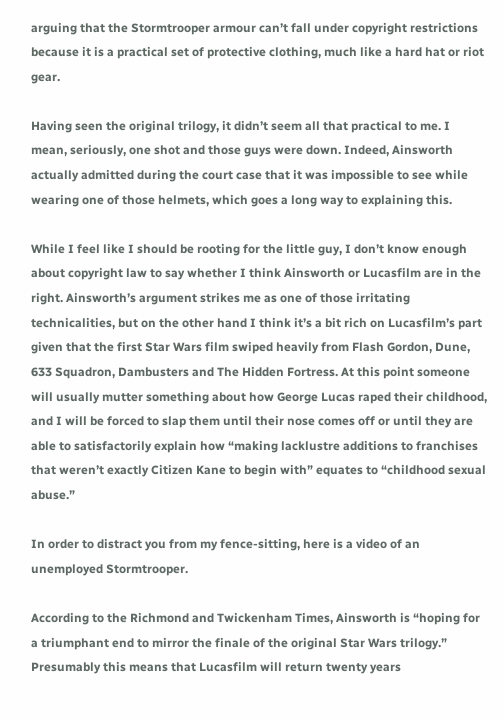arguing that the Stormtrooper armour can’t fall under copyright restrictions because it is a practical set of protective clothing, much like a hard hat or riot gear.

Having seen the original trilogy, it didn’t seem all that practical to me. I mean, seriously, one shot and those guys were down. Indeed, Ainsworth actually admitted during the court case that it was impossible to see while wearing one of those helmets, which goes a long way to explaining this.

While I feel like I should be rooting for the little guy, I don’t know enough about copyright law to say whether I think Ainsworth or Lucasfilm are in the right. Ainsworth’s argument strikes me as one of those irritating technicalities, but on the other hand I think it’s a bit rich on Lucasfilm’s part given that the first Star Wars film swiped heavily from Flash Gordon, Dune, 633 Squadron, Dambusters and The Hidden Fortress. At this point someone will usually mutter something about how George Lucas raped their childhood, and I will be forced to slap them until their nose comes off or until they are able to satisfactorily explain how “making lacklustre additions to franchises that weren’t exactly Citizen Kane to begin with” equates to “childhood sexual abuse.”

In order to distract you from my fence-sitting, here is a video of an unemployed Stormtrooper.

According to the Richmond and Twickenham Times, Ainsworth is “hoping for a triumphant end to mirror the finale of the original Star Wars trilogy.” Presumably this means that Lucasfilm will return twenty years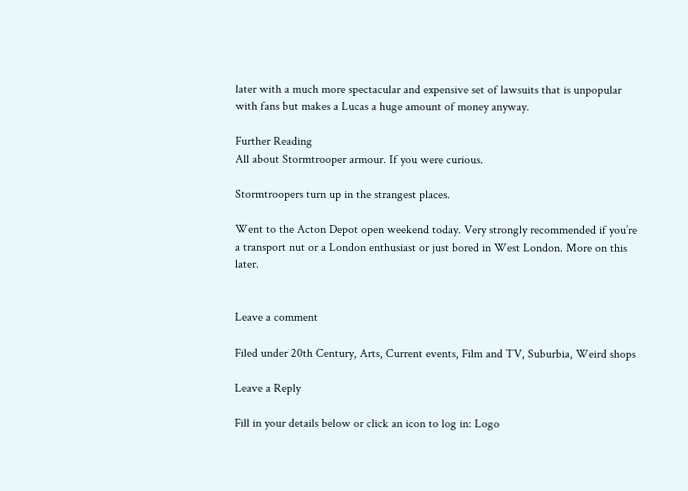later with a much more spectacular and expensive set of lawsuits that is unpopular with fans but makes a Lucas a huge amount of money anyway.

Further Reading
All about Stormtrooper armour. If you were curious.

Stormtroopers turn up in the strangest places.

Went to the Acton Depot open weekend today. Very strongly recommended if you’re a transport nut or a London enthusiast or just bored in West London. More on this later.


Leave a comment

Filed under 20th Century, Arts, Current events, Film and TV, Suburbia, Weird shops

Leave a Reply

Fill in your details below or click an icon to log in: Logo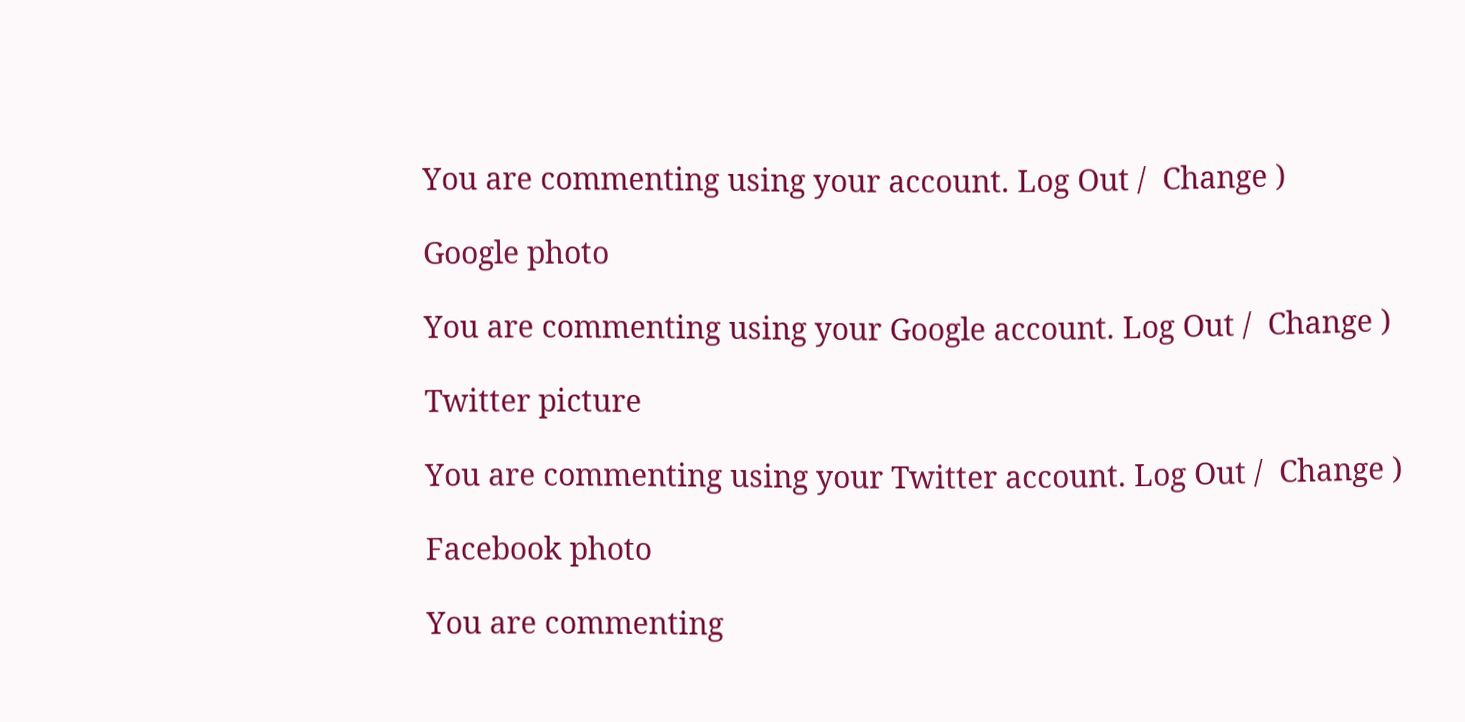You are commenting using your account. Log Out /  Change )

Google photo

You are commenting using your Google account. Log Out /  Change )

Twitter picture

You are commenting using your Twitter account. Log Out /  Change )

Facebook photo

You are commenting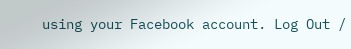using your Facebook account. Log Out /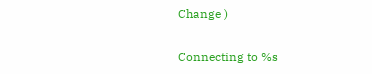Change )

Connecting to %s